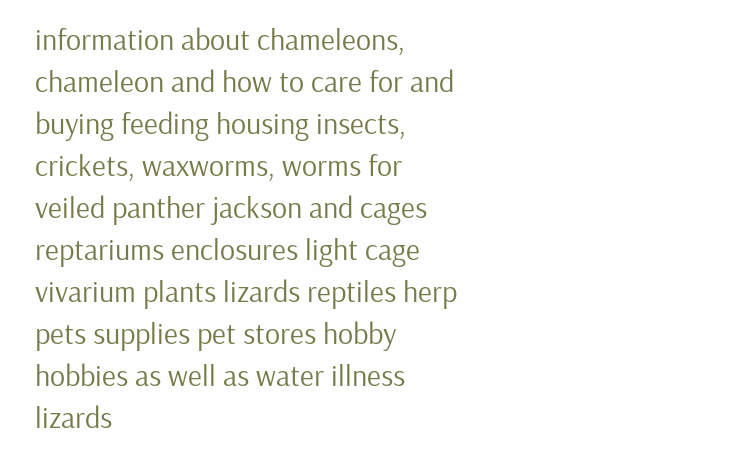information about chameleons, chameleon and how to care for and buying feeding housing insects, crickets, waxworms, worms for veiled panther jackson and cages reptariums enclosures light cage vivarium plants lizards reptiles herp pets supplies pet stores hobby hobbies as well as water illness lizards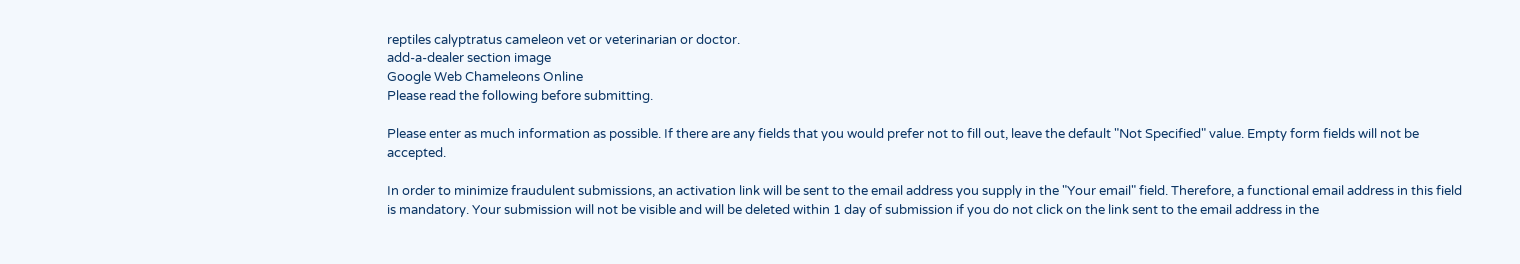reptiles calyptratus cameleon vet or veterinarian or doctor.
add-a-dealer section image
Google Web Chameleons Online
Please read the following before submitting.

Please enter as much information as possible. If there are any fields that you would prefer not to fill out, leave the default "Not Specified" value. Empty form fields will not be accepted.

In order to minimize fraudulent submissions, an activation link will be sent to the email address you supply in the "Your email" field. Therefore, a functional email address in this field is mandatory. Your submission will not be visible and will be deleted within 1 day of submission if you do not click on the link sent to the email address in the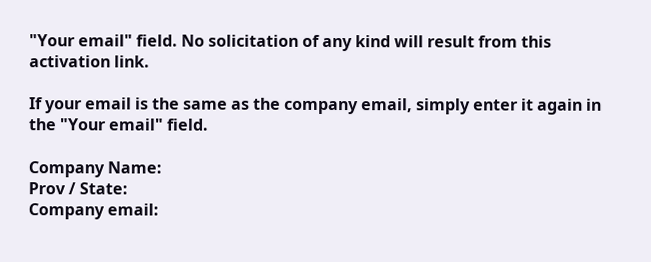"Your email" field. No solicitation of any kind will result from this activation link.

If your email is the same as the company email, simply enter it again in the "Your email" field.

Company Name:
Prov / State:
Company email: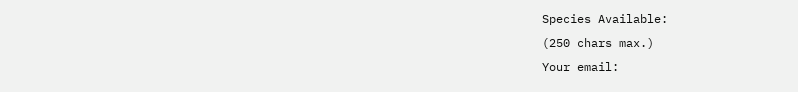Species Available:
(250 chars max.)
Your email: